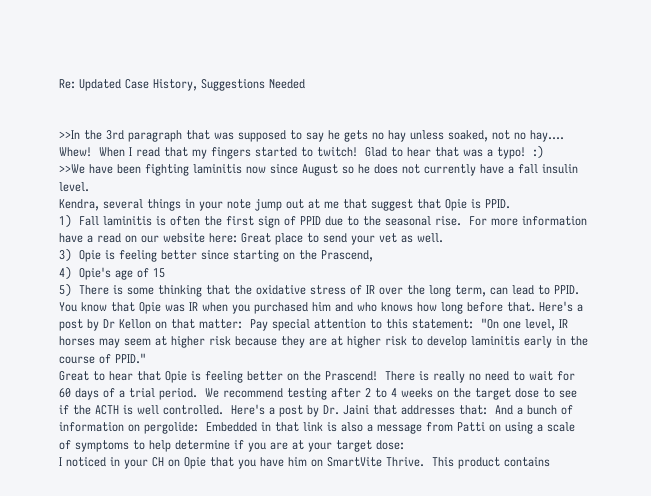Re: Updated Case History, Suggestions Needed


>>In the 3rd paragraph that was supposed to say he gets no hay unless soaked, not no hay....
Whew!  When I read that my fingers started to twitch!  Glad to hear that was a typo!  :)
>>We have been fighting laminitis now since August so he does not currently have a fall insulin level.
Kendra, several things in your note jump out at me that suggest that Opie is PPID.
1)  Fall laminitis is often the first sign of PPID due to the seasonal rise.  For more information have a read on our website here: Great place to send your vet as well.
3)  Opie is feeling better since starting on the Prascend,
4)  Opie's age of 15
5)  There is some thinking that the oxidative stress of IR over the long term, can lead to PPID.  You know that Opie was IR when you purchased him and who knows how long before that. Here's a post by Dr Kellon on that matter:  Pay special attention to this statement:  "On one level, IR horses may seem at higher risk because they are at higher risk to develop laminitis early in the course of PPID."
Great to hear that Opie is feeling better on the Prascend!  There is really no need to wait for 60 days of a trial period.  We recommend testing after 2 to 4 weeks on the target dose to see if the ACTH is well controlled.  Here's a post by Dr. Jaini that addresses that:  And a bunch of information on pergolide:  Embedded in that link is also a message from Patti on using a scale of symptoms to help determine if you are at your target dose:
I noticed in your CH on Opie that you have him on SmartVite Thrive.  This product contains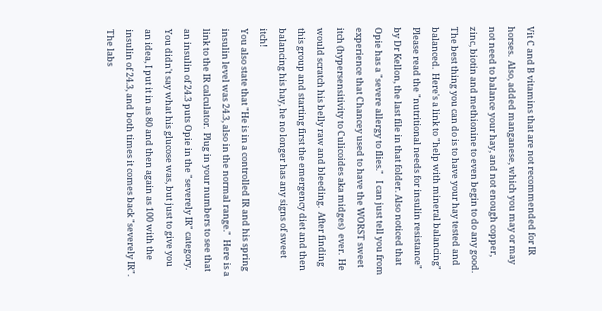Vit C and B vitamins that are not recommended for IR horses.  Also, added manganese, which you may or may not need to balance your hay, and not enough copper, zinc, biotin and methionine to even begin to do any good.  The best thing you can do is to have your hay tested and balanced.  Here's a link to "help with mineral balancing"  Please read the "nutritional needs for insulin resistance" by Dr Kellon, the last file in that folder. Also noticed that Opie has a "severe allergy to flies."   I can just tell you from experience that Chancey used to have the WORST sweet itch (hypersensitivity to Culicoides aka midges)  ever.  He would scratch his belly raw and bleeding.  After finding this group and starting first the emergency diet and then balancing his hay, he no longer has any signs of sweet itch!
You also state that "He is in a controlled IR and his spring insulin level was 24.3, also in the normal range."  Here is a link to the IR calculator.  Plug in your numbers to see that an insulin of 24.3 puts Opie in the "severely IR" category.  You didn't say what his glucose was, but just to give you an idea, I put it in as 80 and then again as 100 with the insulin of 24.3, and both times it comes back "severely IR".  The labs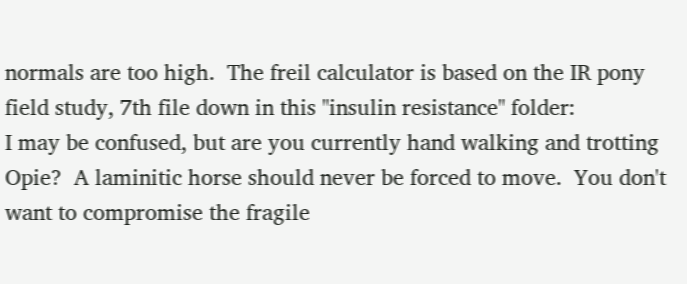normals are too high.  The freil calculator is based on the IR pony field study, 7th file down in this "insulin resistance" folder:
I may be confused, but are you currently hand walking and trotting Opie?  A laminitic horse should never be forced to move.  You don't want to compromise the fragile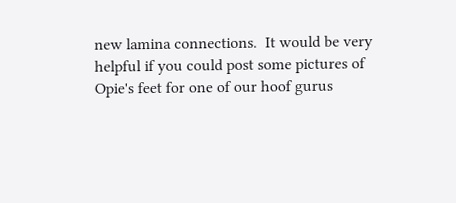new lamina connections.  It would be very helpful if you could post some pictures of Opie's feet for one of our hoof gurus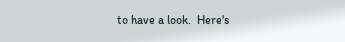to have a look.  Here's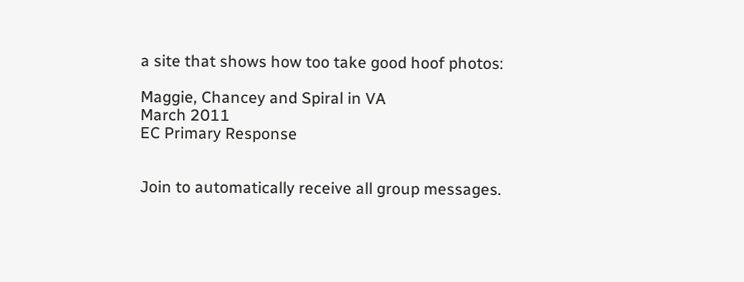a site that shows how too take good hoof photos:

Maggie, Chancey and Spiral in VA
March 2011
EC Primary Response


Join to automatically receive all group messages.